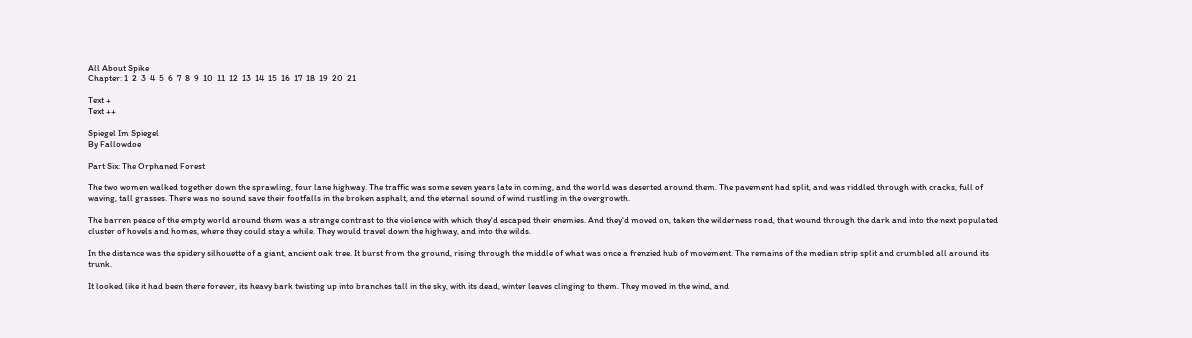All About Spike
Chapter: 1  2  3  4  5  6  7  8  9  10  11  12  13  14  15  16  17  18  19  20  21

Text +
Text ++

Spiegel Im Spiegel
By Fallowdoe

Part Six: The Orphaned Forest

The two women walked together down the sprawling, four lane highway. The traffic was some seven years late in coming, and the world was deserted around them. The pavement had split, and was riddled through with cracks, full of waving, tall grasses. There was no sound save their footfalls in the broken asphalt, and the eternal sound of wind rustling in the overgrowth.

The barren peace of the empty world around them was a strange contrast to the violence with which they'd escaped their enemies. And they'd moved on, taken the wilderness road, that wound through the dark and into the next populated cluster of hovels and homes, where they could stay a while. They would travel down the highway, and into the wilds.

In the distance was the spidery silhouette of a giant, ancient oak tree. It burst from the ground, rising through the middle of what was once a frenzied hub of movement. The remains of the median strip split and crumbled all around its trunk.

It looked like it had been there forever, its heavy bark twisting up into branches tall in the sky, with its dead, winter leaves clinging to them. They moved in the wind, and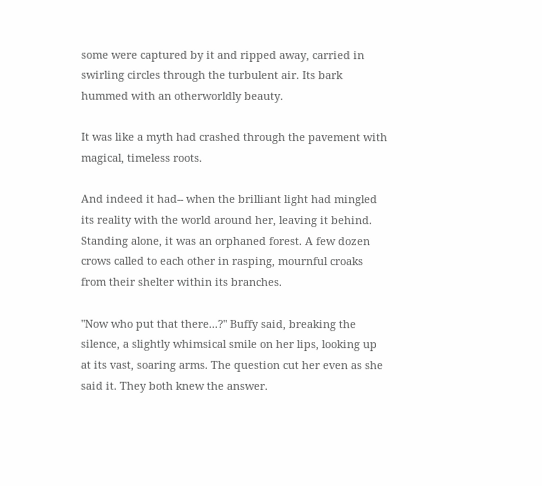some were captured by it and ripped away, carried in swirling circles through the turbulent air. Its bark hummed with an otherworldly beauty.

It was like a myth had crashed through the pavement with magical, timeless roots.

And indeed it had-- when the brilliant light had mingled its reality with the world around her, leaving it behind. Standing alone, it was an orphaned forest. A few dozen crows called to each other in rasping, mournful croaks from their shelter within its branches.

"Now who put that there...?" Buffy said, breaking the silence, a slightly whimsical smile on her lips, looking up at its vast, soaring arms. The question cut her even as she said it. They both knew the answer.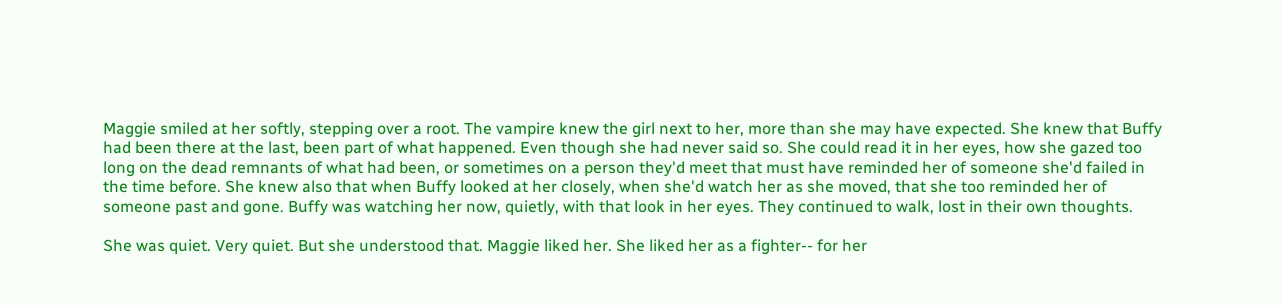Maggie smiled at her softly, stepping over a root. The vampire knew the girl next to her, more than she may have expected. She knew that Buffy had been there at the last, been part of what happened. Even though she had never said so. She could read it in her eyes, how she gazed too long on the dead remnants of what had been, or sometimes on a person they'd meet that must have reminded her of someone she'd failed in the time before. She knew also that when Buffy looked at her closely, when she'd watch her as she moved, that she too reminded her of someone past and gone. Buffy was watching her now, quietly, with that look in her eyes. They continued to walk, lost in their own thoughts.

She was quiet. Very quiet. But she understood that. Maggie liked her. She liked her as a fighter-- for her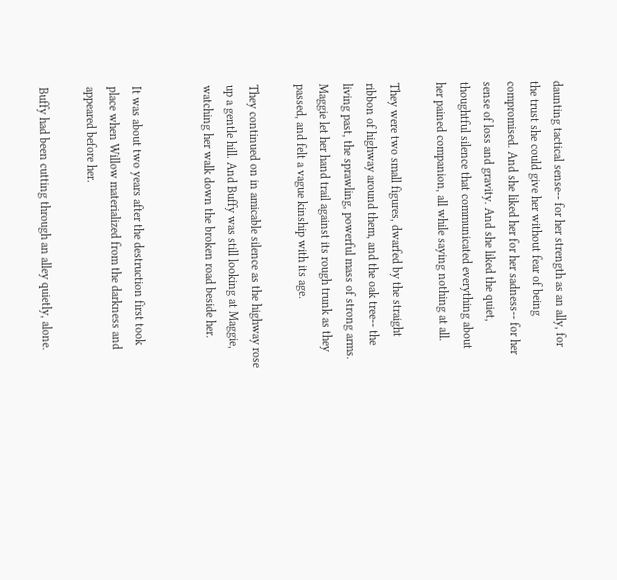daunting tactical sense-- for her strength as an ally, for the trust she could give her without fear of being compromised. And she liked her for her sadness-- for her sense of loss and gravity. And she liked the quiet, thoughtful silence that communicated everything about her pained companion, all while saying nothing at all.

They were two small figures, dwarfed by the straight ribbon of highway around them, and the oak tree-- the living past, the sprawling, powerful mass of strong arms. Maggie let her hand trail against its rough trunk as they passed, and felt a vague kinship with its age.

They continued on in amicable silence as the highway rose up a gentle hill. And Buffy was still looking at Maggie, watching her walk down the broken road beside her.


It was about two years after the destruction first took place when Willow materialized from the darkness and appeared before her.

Buffy had been cutting through an alley quietly, alone.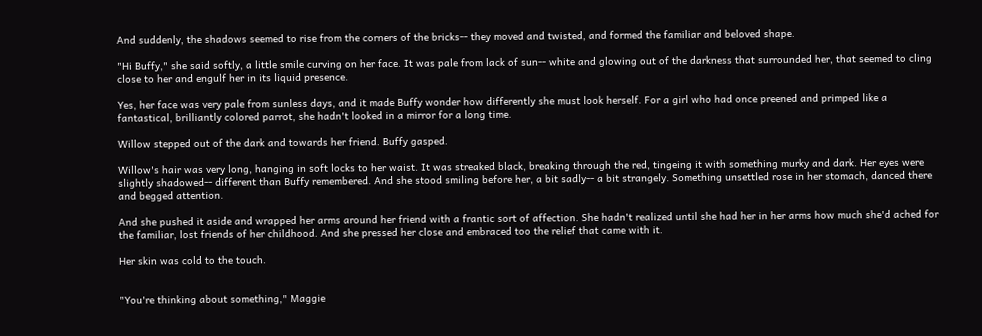And suddenly, the shadows seemed to rise from the corners of the bricks-- they moved and twisted, and formed the familiar and beloved shape.

"Hi Buffy," she said softly, a little smile curving on her face. It was pale from lack of sun-- white and glowing out of the darkness that surrounded her, that seemed to cling close to her and engulf her in its liquid presence.

Yes, her face was very pale from sunless days, and it made Buffy wonder how differently she must look herself. For a girl who had once preened and primped like a fantastical, brilliantly colored parrot, she hadn't looked in a mirror for a long time.

Willow stepped out of the dark and towards her friend. Buffy gasped.

Willow's hair was very long, hanging in soft locks to her waist. It was streaked black, breaking through the red, tingeing it with something murky and dark. Her eyes were slightly shadowed-- different than Buffy remembered. And she stood smiling before her, a bit sadly-- a bit strangely. Something unsettled rose in her stomach, danced there and begged attention.

And she pushed it aside and wrapped her arms around her friend with a frantic sort of affection. She hadn't realized until she had her in her arms how much she'd ached for the familiar, lost friends of her childhood. And she pressed her close and embraced too the relief that came with it.

Her skin was cold to the touch.


"You're thinking about something," Maggie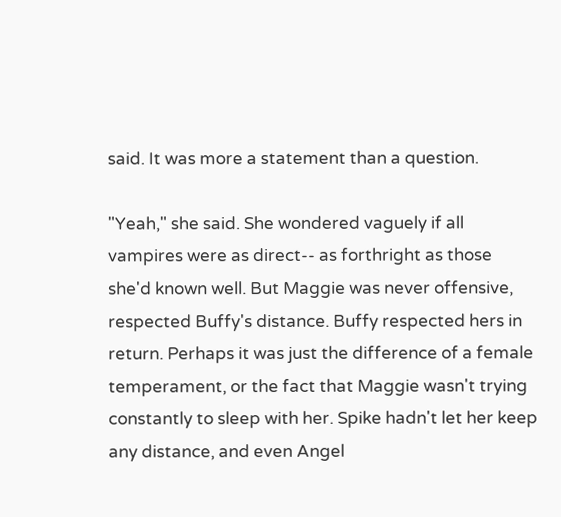said. It was more a statement than a question.

"Yeah," she said. She wondered vaguely if all vampires were as direct-- as forthright as those she'd known well. But Maggie was never offensive, respected Buffy's distance. Buffy respected hers in return. Perhaps it was just the difference of a female temperament, or the fact that Maggie wasn't trying constantly to sleep with her. Spike hadn't let her keep any distance, and even Angel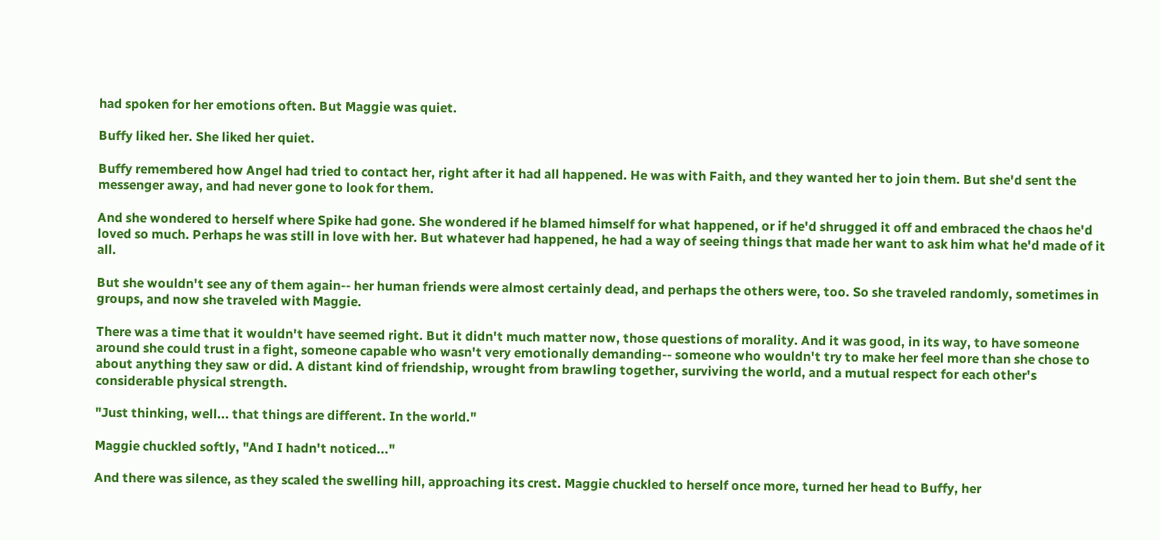had spoken for her emotions often. But Maggie was quiet.

Buffy liked her. She liked her quiet.

Buffy remembered how Angel had tried to contact her, right after it had all happened. He was with Faith, and they wanted her to join them. But she'd sent the messenger away, and had never gone to look for them.

And she wondered to herself where Spike had gone. She wondered if he blamed himself for what happened, or if he'd shrugged it off and embraced the chaos he'd loved so much. Perhaps he was still in love with her. But whatever had happened, he had a way of seeing things that made her want to ask him what he'd made of it all.

But she wouldn't see any of them again-- her human friends were almost certainly dead, and perhaps the others were, too. So she traveled randomly, sometimes in groups, and now she traveled with Maggie.

There was a time that it wouldn't have seemed right. But it didn't much matter now, those questions of morality. And it was good, in its way, to have someone around she could trust in a fight, someone capable who wasn't very emotionally demanding-- someone who wouldn't try to make her feel more than she chose to about anything they saw or did. A distant kind of friendship, wrought from brawling together, surviving the world, and a mutual respect for each other's considerable physical strength.

"Just thinking, well... that things are different. In the world."

Maggie chuckled softly, "And I hadn't noticed..."

And there was silence, as they scaled the swelling hill, approaching its crest. Maggie chuckled to herself once more, turned her head to Buffy, her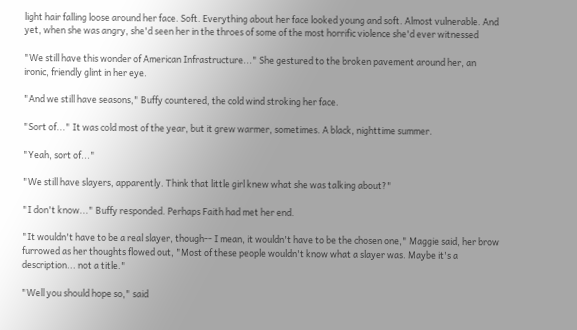light hair falling loose around her face. Soft. Everything about her face looked young and soft. Almost vulnerable. And yet, when she was angry, she'd seen her in the throes of some of the most horrific violence she'd ever witnessed

"We still have this wonder of American Infrastructure..." She gestured to the broken pavement around her, an ironic, friendly glint in her eye.

"And we still have seasons," Buffy countered, the cold wind stroking her face.

"Sort of..." It was cold most of the year, but it grew warmer, sometimes. A black, nighttime summer.

"Yeah, sort of..."

"We still have slayers, apparently. Think that little girl knew what she was talking about?"

"I don't know..." Buffy responded. Perhaps Faith had met her end.

"It wouldn't have to be a real slayer, though-- I mean, it wouldn't have to be the chosen one," Maggie said, her brow furrowed as her thoughts flowed out, "Most of these people wouldn't know what a slayer was. Maybe it's a description... not a title."

"Well you should hope so," said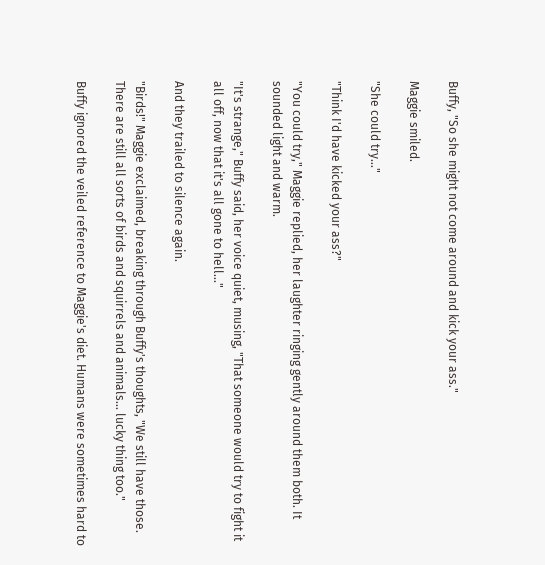Buffy, "So she might not come around and kick your ass."

Maggie smiled.

"She could try..."

"Think I'd have kicked your ass?"

"You could try," Maggie replied, her laughter ringing gently around them both. It sounded light and warm.

"It's strange," Buffy said, her voice quiet, musing, "That someone would try to fight it all off, now that it's all gone to hell..."

And they trailed to silence again.

"Birds!" Maggie exclaimed, breaking through Buffy's thoughts, "We still have those. There are still all sorts of birds and squirrels and animals... lucky thing too."

Buffy ignored the veiled reference to Maggie's diet. Humans were sometimes hard to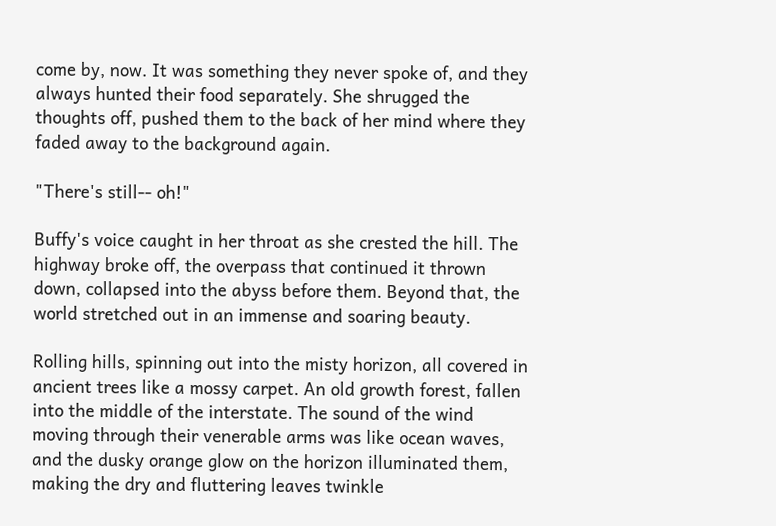come by, now. It was something they never spoke of, and they always hunted their food separately. She shrugged the thoughts off, pushed them to the back of her mind where they faded away to the background again.

"There's still-- oh!"

Buffy's voice caught in her throat as she crested the hill. The highway broke off, the overpass that continued it thrown down, collapsed into the abyss before them. Beyond that, the world stretched out in an immense and soaring beauty.

Rolling hills, spinning out into the misty horizon, all covered in ancient trees like a mossy carpet. An old growth forest, fallen into the middle of the interstate. The sound of the wind moving through their venerable arms was like ocean waves, and the dusky orange glow on the horizon illuminated them, making the dry and fluttering leaves twinkle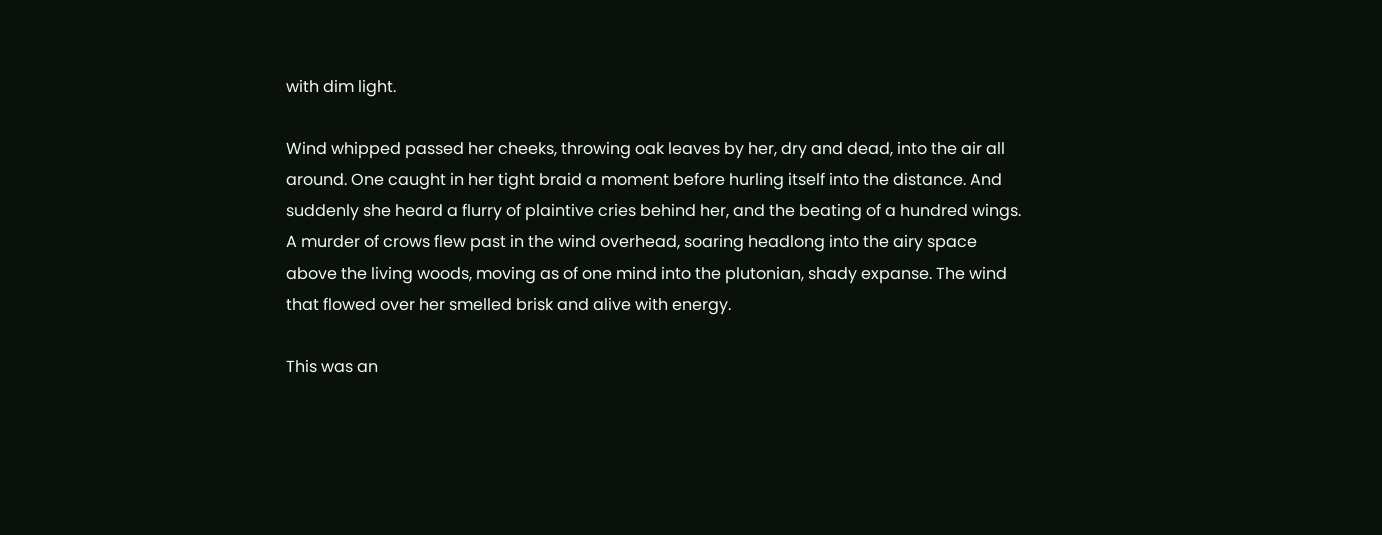with dim light.

Wind whipped passed her cheeks, throwing oak leaves by her, dry and dead, into the air all around. One caught in her tight braid a moment before hurling itself into the distance. And suddenly she heard a flurry of plaintive cries behind her, and the beating of a hundred wings. A murder of crows flew past in the wind overhead, soaring headlong into the airy space above the living woods, moving as of one mind into the plutonian, shady expanse. The wind that flowed over her smelled brisk and alive with energy.

This was an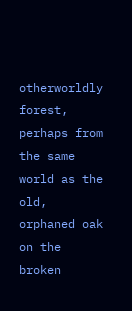otherworldly forest, perhaps from the same world as the old, orphaned oak on the broken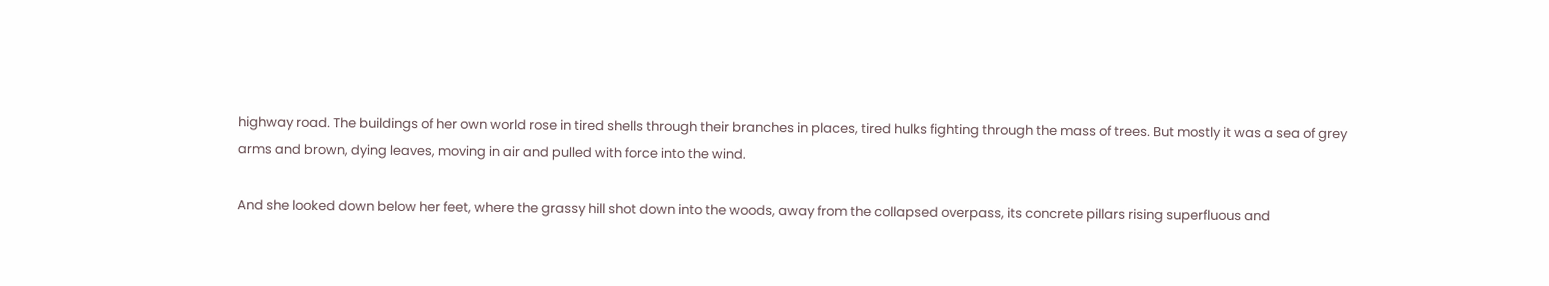highway road. The buildings of her own world rose in tired shells through their branches in places, tired hulks fighting through the mass of trees. But mostly it was a sea of grey arms and brown, dying leaves, moving in air and pulled with force into the wind.

And she looked down below her feet, where the grassy hill shot down into the woods, away from the collapsed overpass, its concrete pillars rising superfluous and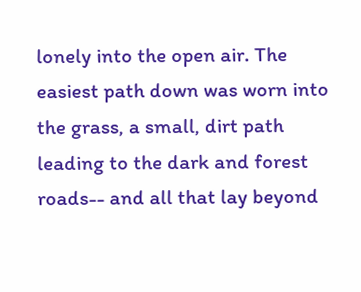lonely into the open air. The easiest path down was worn into the grass, a small, dirt path leading to the dark and forest roads-- and all that lay beyond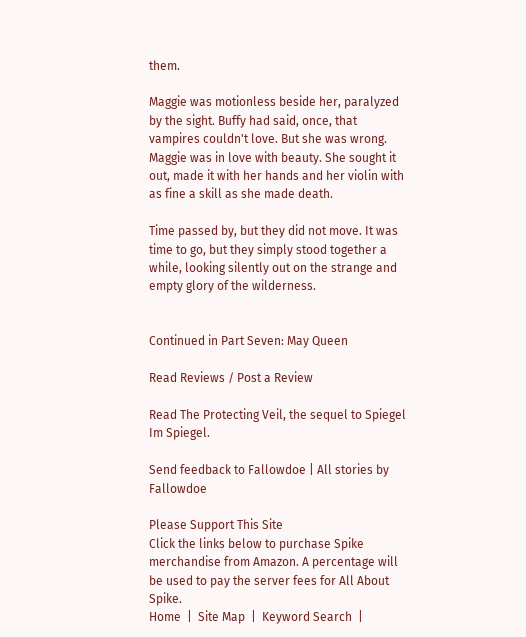them.

Maggie was motionless beside her, paralyzed by the sight. Buffy had said, once, that vampires couldn't love. But she was wrong. Maggie was in love with beauty. She sought it out, made it with her hands and her violin with as fine a skill as she made death.

Time passed by, but they did not move. It was time to go, but they simply stood together a while, looking silently out on the strange and empty glory of the wilderness.


Continued in Part Seven: May Queen

Read Reviews / Post a Review

Read The Protecting Veil, the sequel to Spiegel Im Spiegel.

Send feedback to Fallowdoe | All stories by Fallowdoe

Please Support This Site
Click the links below to purchase Spike merchandise from Amazon. A percentage will be used to pay the server fees for All About Spike.
Home  |  Site Map  |  Keyword Search  |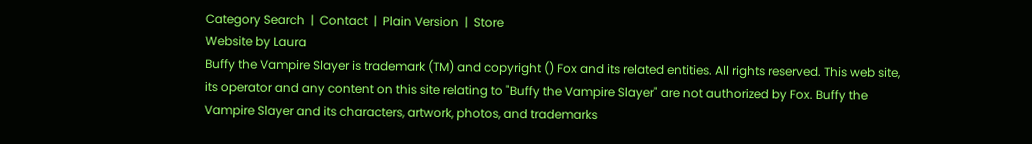Category Search  |  Contact  |  Plain Version  |  Store
Website by Laura
Buffy the Vampire Slayer is trademark (TM) and copyright () Fox and its related entities. All rights reserved. This web site, its operator and any content on this site relating to "Buffy the Vampire Slayer" are not authorized by Fox. Buffy the Vampire Slayer and its characters, artwork, photos, and trademarks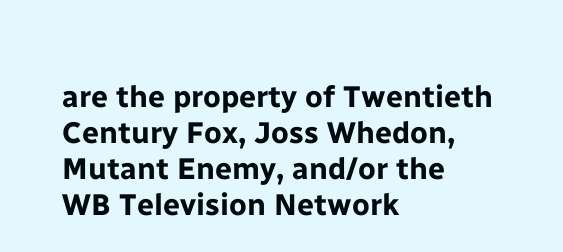are the property of Twentieth Century Fox, Joss Whedon, Mutant Enemy, and/or the WB Television Network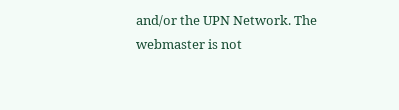and/or the UPN Network. The webmaster is not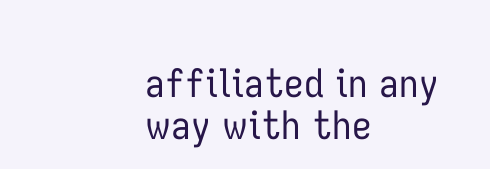affiliated in any way with the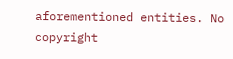aforementioned entities. No copyright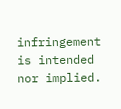infringement is intended nor implied.